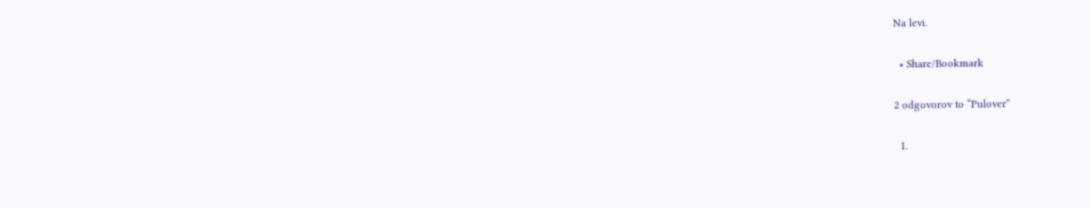Na levi.

  • Share/Bookmark

2 odgovorov to “Pulover”

  1.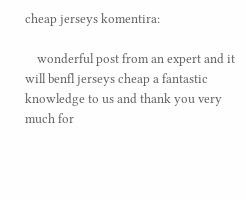cheap jerseys komentira:

    wonderful post from an expert and it will benfl jerseys cheap a fantastic knowledge to us and thank you very much for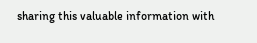sharing this valuable information with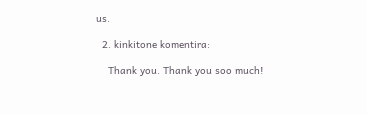us.

  2. kinkitone komentira:

    Thank you. Thank you soo much!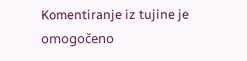Komentiranje iz tujine je omogočeno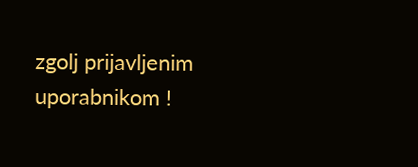zgolj prijavljenim uporabnikom !